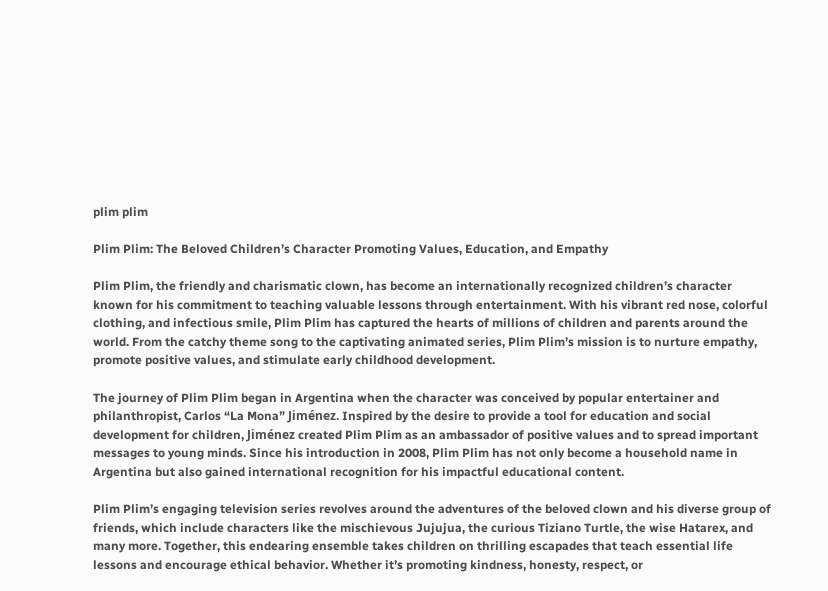plim plim

Plim Plim: The Beloved Children’s Character Promoting Values, Education, and Empathy

Plim Plim, the friendly and charismatic clown, has become an internationally recognized children’s character known for his commitment to teaching valuable lessons through entertainment. With his vibrant red nose, colorful clothing, and infectious smile, Plim Plim has captured the hearts of millions of children and parents around the world. From the catchy theme song to the captivating animated series, Plim Plim’s mission is to nurture empathy, promote positive values, and stimulate early childhood development.

The journey of Plim Plim began in Argentina when the character was conceived by popular entertainer and philanthropist, Carlos “La Mona” Jiménez. Inspired by the desire to provide a tool for education and social development for children, Jiménez created Plim Plim as an ambassador of positive values and to spread important messages to young minds. Since his introduction in 2008, Plim Plim has not only become a household name in Argentina but also gained international recognition for his impactful educational content.

Plim Plim’s engaging television series revolves around the adventures of the beloved clown and his diverse group of friends, which include characters like the mischievous Jujujua, the curious Tiziano Turtle, the wise Hatarex, and many more. Together, this endearing ensemble takes children on thrilling escapades that teach essential life lessons and encourage ethical behavior. Whether it’s promoting kindness, honesty, respect, or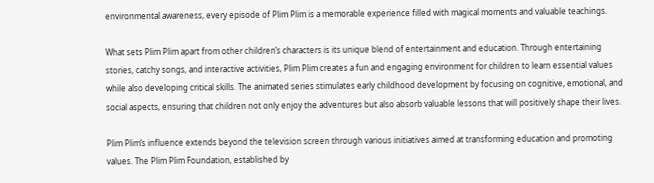environmental awareness, every episode of Plim Plim is a memorable experience filled with magical moments and valuable teachings.

What sets Plim Plim apart from other children’s characters is its unique blend of entertainment and education. Through entertaining stories, catchy songs, and interactive activities, Plim Plim creates a fun and engaging environment for children to learn essential values while also developing critical skills. The animated series stimulates early childhood development by focusing on cognitive, emotional, and social aspects, ensuring that children not only enjoy the adventures but also absorb valuable lessons that will positively shape their lives.

Plim Plim’s influence extends beyond the television screen through various initiatives aimed at transforming education and promoting values. The Plim Plim Foundation, established by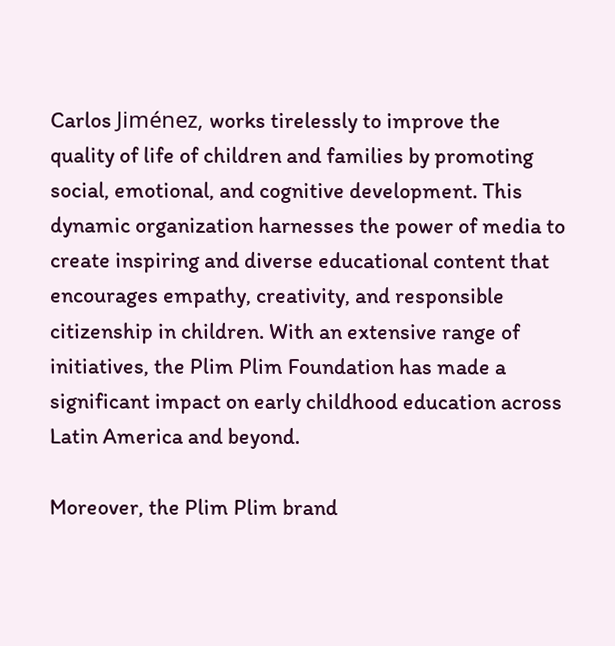Carlos Jiménez, works tirelessly to improve the quality of life of children and families by promoting social, emotional, and cognitive development. This dynamic organization harnesses the power of media to create inspiring and diverse educational content that encourages empathy, creativity, and responsible citizenship in children. With an extensive range of initiatives, the Plim Plim Foundation has made a significant impact on early childhood education across Latin America and beyond.

Moreover, the Plim Plim brand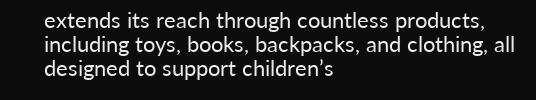extends its reach through countless products, including toys, books, backpacks, and clothing, all designed to support children’s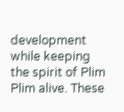development while keeping the spirit of Plim Plim alive. These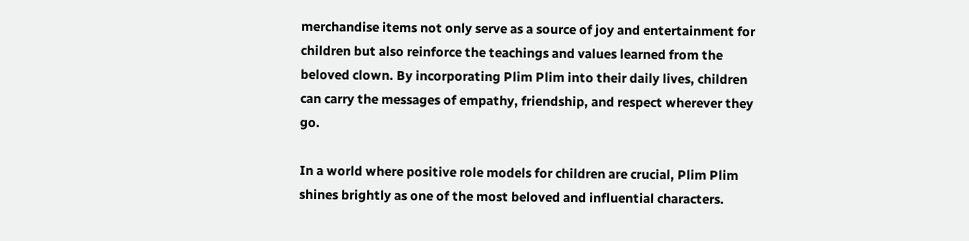merchandise items not only serve as a source of joy and entertainment for children but also reinforce the teachings and values learned from the beloved clown. By incorporating Plim Plim into their daily lives, children can carry the messages of empathy, friendship, and respect wherever they go.

In a world where positive role models for children are crucial, Plim Plim shines brightly as one of the most beloved and influential characters.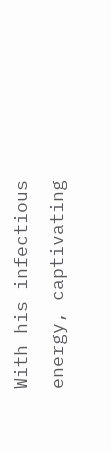With his infectious energy, captivating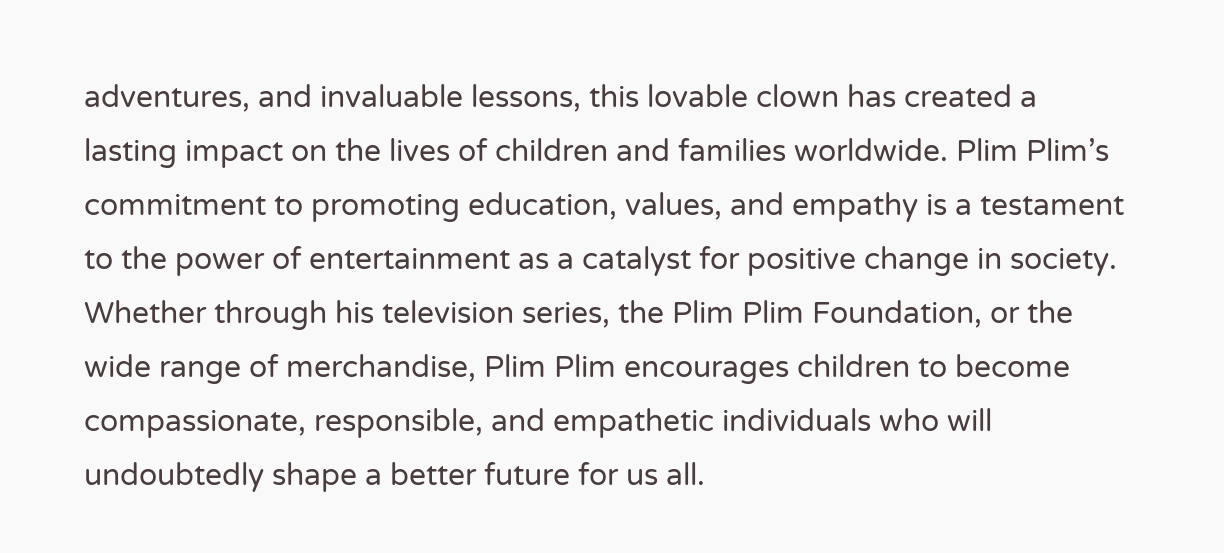adventures, and invaluable lessons, this lovable clown has created a lasting impact on the lives of children and families worldwide. Plim Plim’s commitment to promoting education, values, and empathy is a testament to the power of entertainment as a catalyst for positive change in society. Whether through his television series, the Plim Plim Foundation, or the wide range of merchandise, Plim Plim encourages children to become compassionate, responsible, and empathetic individuals who will undoubtedly shape a better future for us all.